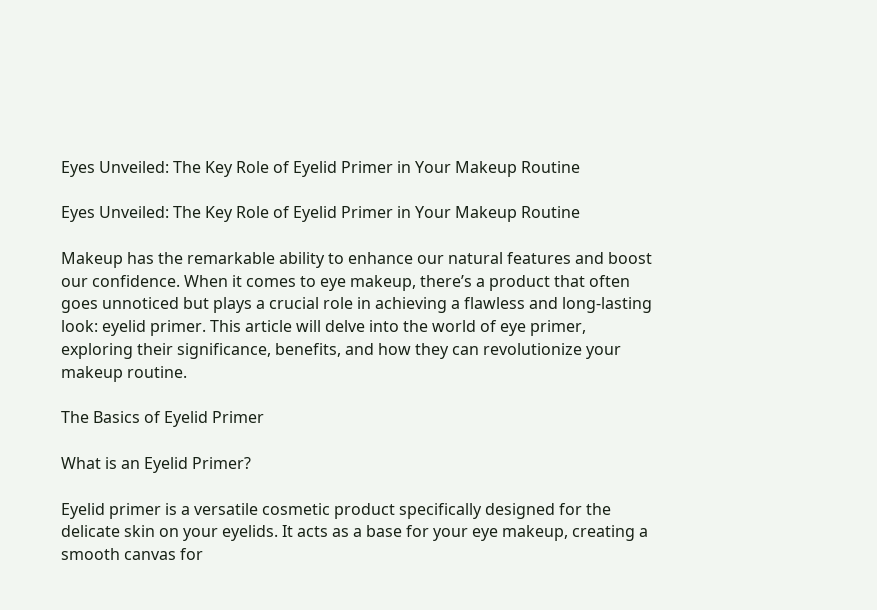Eyes Unveiled: The Key Role of Eyelid Primer in Your Makeup Routine

Eyes Unveiled: The Key Role of Eyelid Primer in Your Makeup Routine

Makeup has the remarkable ability to enhance our natural features and boost our confidence. When it comes to eye makeup, there’s a product that often goes unnoticed but plays a crucial role in achieving a flawless and long-lasting look: eyelid primer. This article will delve into the world of eye primer, exploring their significance, benefits, and how they can revolutionize your makeup routine.

The Basics of Eyelid Primer

What is an Eyelid Primer?

Eyelid primer is a versatile cosmetic product specifically designed for the delicate skin on your eyelids. It acts as a base for your eye makeup, creating a smooth canvas for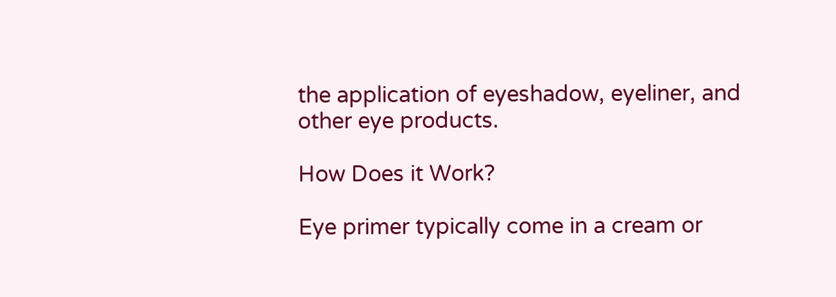the application of eyeshadow, eyeliner, and other eye products.

How Does it Work?

Eye primer typically come in a cream or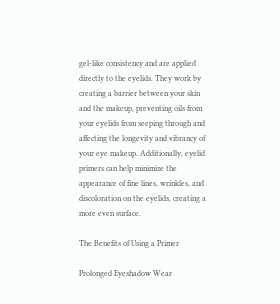gel-like consistency and are applied directly to the eyelids. They work by creating a barrier between your skin and the makeup, preventing oils from your eyelids from seeping through and affecting the longevity and vibrancy of your eye makeup. Additionally, eyelid primers can help minimize the appearance of fine lines, wrinkles, and discoloration on the eyelids, creating a more even surface.

The Benefits of Using a Primer

Prolonged Eyeshadow Wear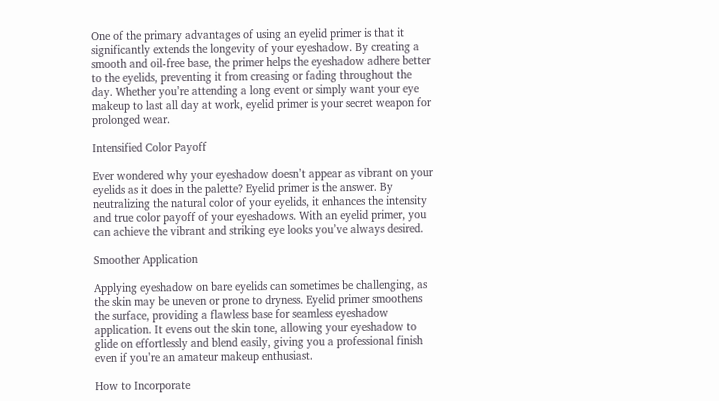One of the primary advantages of using an eyelid primer is that it significantly extends the longevity of your eyeshadow. By creating a smooth and oil-free base, the primer helps the eyeshadow adhere better to the eyelids, preventing it from creasing or fading throughout the day. Whether you’re attending a long event or simply want your eye makeup to last all day at work, eyelid primer is your secret weapon for prolonged wear.

Intensified Color Payoff

Ever wondered why your eyeshadow doesn’t appear as vibrant on your eyelids as it does in the palette? Eyelid primer is the answer. By neutralizing the natural color of your eyelids, it enhances the intensity and true color payoff of your eyeshadows. With an eyelid primer, you can achieve the vibrant and striking eye looks you’ve always desired.

Smoother Application

Applying eyeshadow on bare eyelids can sometimes be challenging, as the skin may be uneven or prone to dryness. Eyelid primer smoothens the surface, providing a flawless base for seamless eyeshadow application. It evens out the skin tone, allowing your eyeshadow to glide on effortlessly and blend easily, giving you a professional finish even if you’re an amateur makeup enthusiast.

How to Incorporate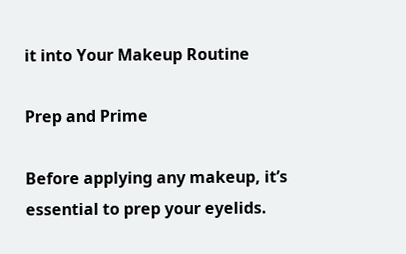it into Your Makeup Routine

Prep and Prime

Before applying any makeup, it’s essential to prep your eyelids.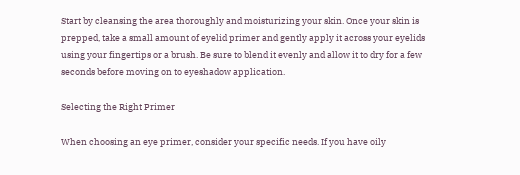Start by cleansing the area thoroughly and moisturizing your skin. Once your skin is prepped, take a small amount of eyelid primer and gently apply it across your eyelids using your fingertips or a brush. Be sure to blend it evenly and allow it to dry for a few seconds before moving on to eyeshadow application.

Selecting the Right Primer

When choosing an eye primer, consider your specific needs. If you have oily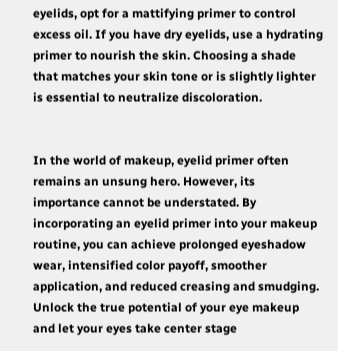eyelids, opt for a mattifying primer to control excess oil. If you have dry eyelids, use a hydrating primer to nourish the skin. Choosing a shade that matches your skin tone or is slightly lighter is essential to neutralize discoloration.


In the world of makeup, eyelid primer often remains an unsung hero. However, its importance cannot be understated. By incorporating an eyelid primer into your makeup routine, you can achieve prolonged eyeshadow wear, intensified color payoff, smoother application, and reduced creasing and smudging. Unlock the true potential of your eye makeup and let your eyes take center stage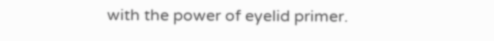with the power of eyelid primer.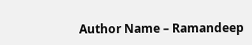Author Name – Ramandeep